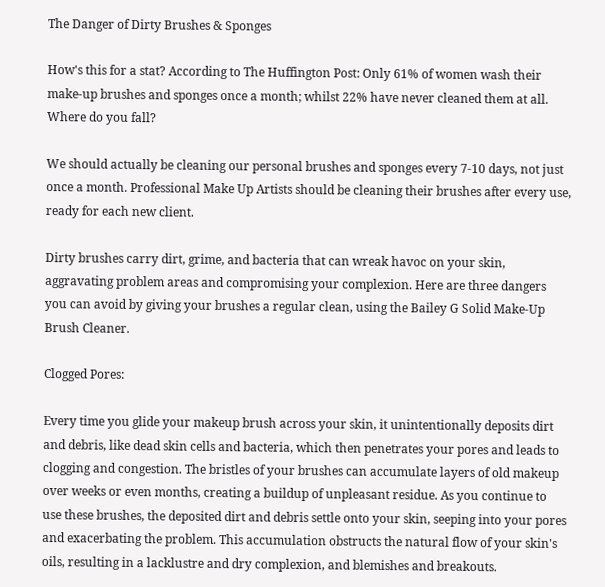The Danger of Dirty Brushes & Sponges

How's this for a stat? According to The Huffington Post: Only 61% of women wash their make-up brushes and sponges once a month; whilst 22% have never cleaned them at all. Where do you fall?

We should actually be cleaning our personal brushes and sponges every 7-10 days, not just once a month. Professional Make Up Artists should be cleaning their brushes after every use, ready for each new client.

Dirty brushes carry dirt, grime, and bacteria that can wreak havoc on your skin, aggravating problem areas and compromising your complexion. Here are three dangers you can avoid by giving your brushes a regular clean, using the Bailey G Solid Make-Up Brush Cleaner.

Clogged Pores:

Every time you glide your makeup brush across your skin, it unintentionally deposits dirt and debris, like dead skin cells and bacteria, which then penetrates your pores and leads to clogging and congestion. The bristles of your brushes can accumulate layers of old makeup over weeks or even months, creating a buildup of unpleasant residue. As you continue to use these brushes, the deposited dirt and debris settle onto your skin, seeping into your pores and exacerbating the problem. This accumulation obstructs the natural flow of your skin's oils, resulting in a lacklustre and dry complexion, and blemishes and breakouts.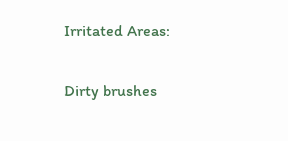Irritated Areas:

Dirty brushes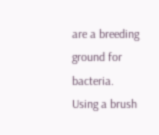are a breeding ground for bacteria. Using a brush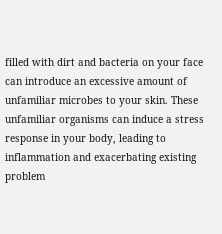filled with dirt and bacteria on your face can introduce an excessive amount of unfamiliar microbes to your skin. These unfamiliar organisms can induce a stress response in your body, leading to inflammation and exacerbating existing problem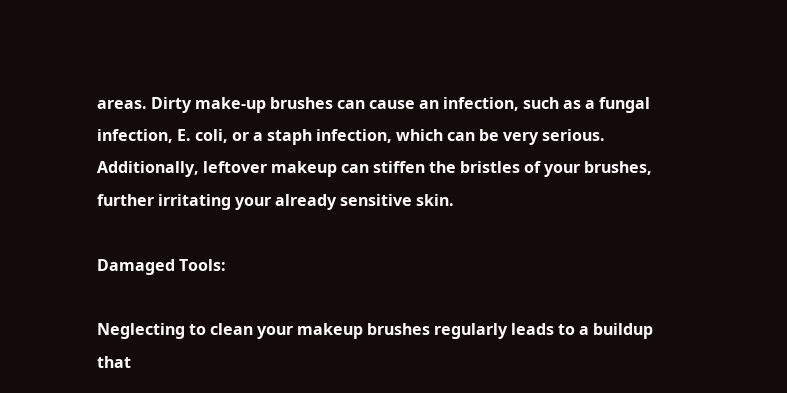areas. Dirty make-up brushes can cause an infection, such as a fungal infection, E. coli, or a staph infection, which can be very serious. Additionally, leftover makeup can stiffen the bristles of your brushes, further irritating your already sensitive skin.

Damaged Tools:

Neglecting to clean your makeup brushes regularly leads to a buildup that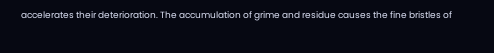accelerates their deterioration. The accumulation of grime and residue causes the fine bristles of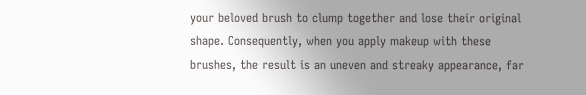your beloved brush to clump together and lose their original shape. Consequently, when you apply makeup with these brushes, the result is an uneven and streaky appearance, far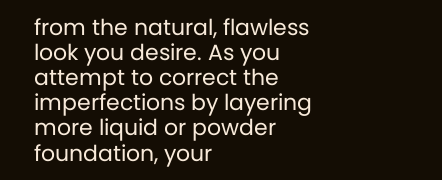from the natural, flawless look you desire. As you attempt to correct the imperfections by layering more liquid or powder foundation, your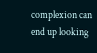complexion can end up looking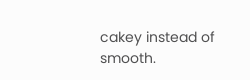cakey instead of smooth.